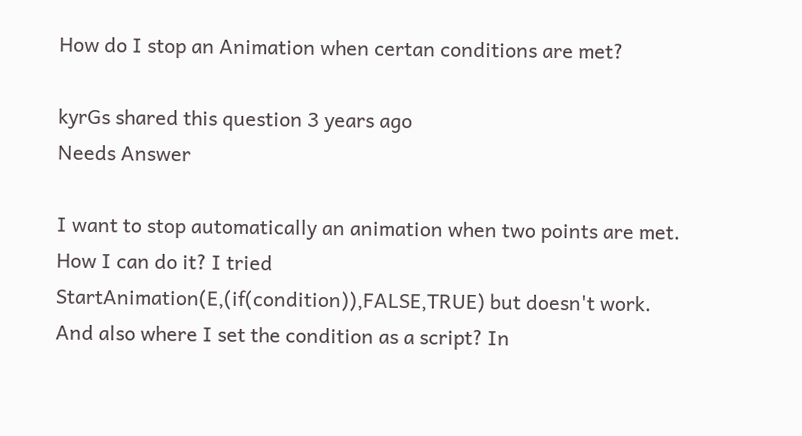How do I stop an Animation when certan conditions are met?

kyrGs shared this question 3 years ago
Needs Answer

I want to stop automatically an animation when two points are met. How I can do it? I tried StartAnimation(E,(if(condition)),FALSE,TRUE) but doesn't work. And also where I set the condition as a script? In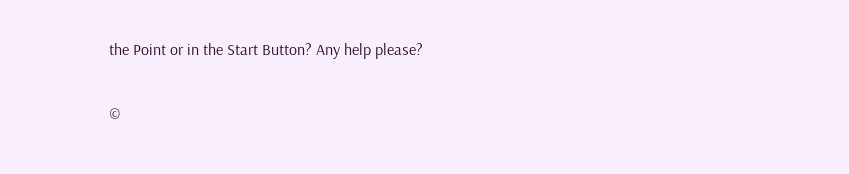the Point or in the Start Button? Any help please?

©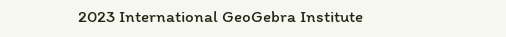2023 International GeoGebra Institute